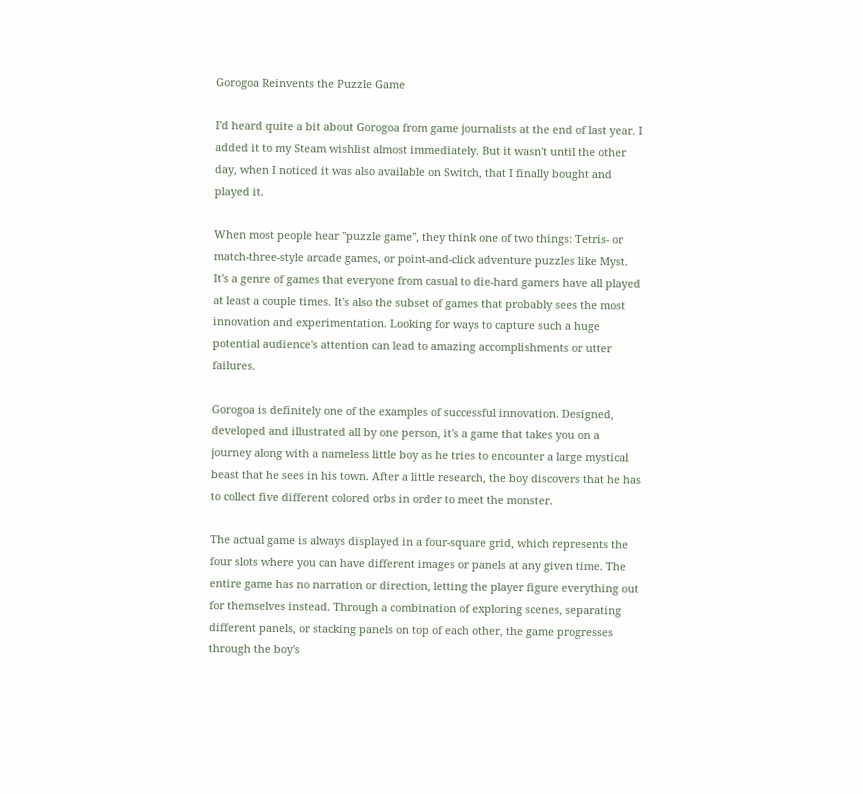Gorogoa Reinvents the Puzzle Game

I'd heard quite a bit about Gorogoa from game journalists at the end of last year. I added it to my Steam wishlist almost immediately. But it wasn't until the other day, when I noticed it was also available on Switch, that I finally bought and played it.

When most people hear "puzzle game", they think one of two things: Tetris- or match-three-style arcade games, or point-and-click adventure puzzles like Myst. It's a genre of games that everyone from casual to die-hard gamers have all played at least a couple times. It's also the subset of games that probably sees the most innovation and experimentation. Looking for ways to capture such a huge potential audience's attention can lead to amazing accomplishments or utter failures.

Gorogoa is definitely one of the examples of successful innovation. Designed, developed and illustrated all by one person, it's a game that takes you on a journey along with a nameless little boy as he tries to encounter a large mystical beast that he sees in his town. After a little research, the boy discovers that he has to collect five different colored orbs in order to meet the monster.

The actual game is always displayed in a four-square grid, which represents the four slots where you can have different images or panels at any given time. The entire game has no narration or direction, letting the player figure everything out for themselves instead. Through a combination of exploring scenes, separating different panels, or stacking panels on top of each other, the game progresses through the boy's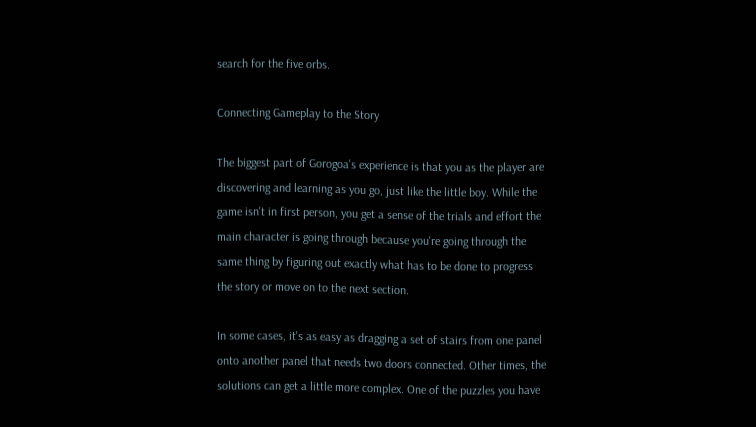search for the five orbs.

Connecting Gameplay to the Story

The biggest part of Gorogoa's experience is that you as the player are discovering and learning as you go, just like the little boy. While the game isn't in first person, you get a sense of the trials and effort the main character is going through because you're going through the same thing by figuring out exactly what has to be done to progress the story or move on to the next section.

In some cases, it's as easy as dragging a set of stairs from one panel onto another panel that needs two doors connected. Other times, the solutions can get a little more complex. One of the puzzles you have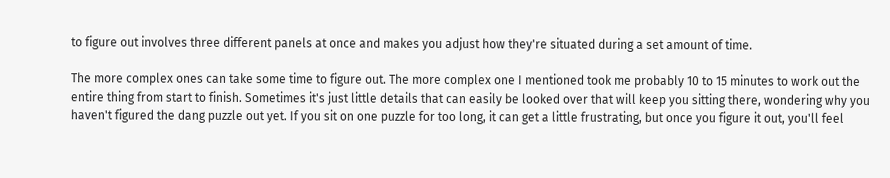to figure out involves three different panels at once and makes you adjust how they're situated during a set amount of time.

The more complex ones can take some time to figure out. The more complex one I mentioned took me probably 10 to 15 minutes to work out the entire thing from start to finish. Sometimes it's just little details that can easily be looked over that will keep you sitting there, wondering why you haven't figured the dang puzzle out yet. If you sit on one puzzle for too long, it can get a little frustrating, but once you figure it out, you'll feel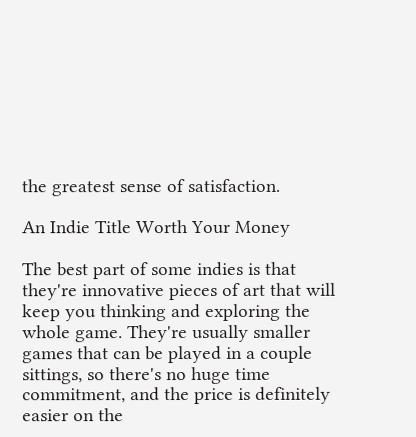the greatest sense of satisfaction.

An Indie Title Worth Your Money

The best part of some indies is that they're innovative pieces of art that will keep you thinking and exploring the whole game. They're usually smaller games that can be played in a couple sittings, so there's no huge time commitment, and the price is definitely easier on the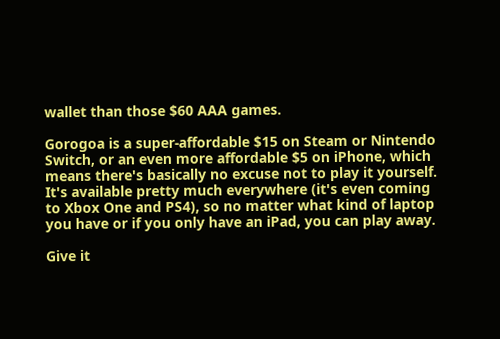wallet than those $60 AAA games.

Gorogoa is a super-affordable $15 on Steam or Nintendo Switch, or an even more affordable $5 on iPhone, which means there's basically no excuse not to play it yourself. It's available pretty much everywhere (it's even coming to Xbox One and PS4), so no matter what kind of laptop you have or if you only have an iPad, you can play away.

Give it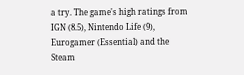a try. The game's high ratings from IGN (8.5), Nintendo Life (9), Eurogamer (Essential) and the Steam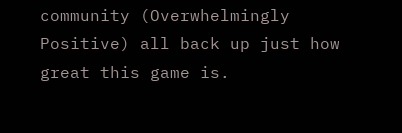community (Overwhelmingly Positive) all back up just how great this game is.